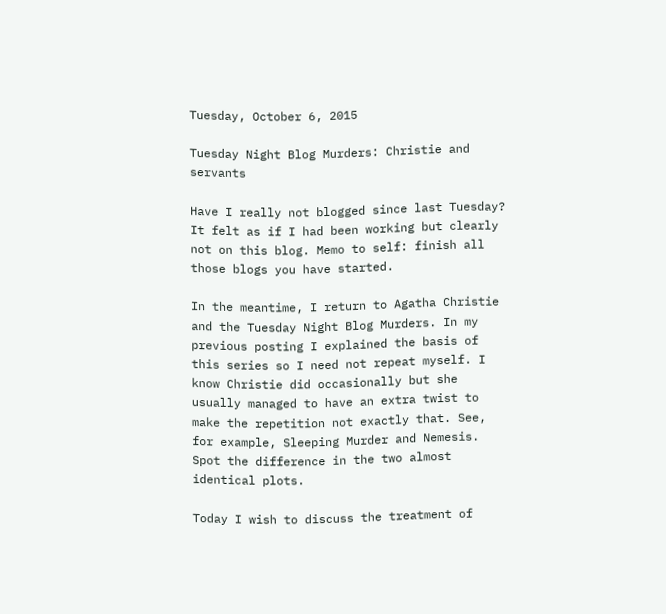Tuesday, October 6, 2015

Tuesday Night Blog Murders: Christie and servants

Have I really not blogged since last Tuesday? It felt as if I had been working but clearly not on this blog. Memo to self: finish all those blogs you have started.

In the meantime, I return to Agatha Christie and the Tuesday Night Blog Murders. In my previous posting I explained the basis of this series so I need not repeat myself. I know Christie did occasionally but she usually managed to have an extra twist to make the repetition not exactly that. See, for example, Sleeping Murder and Nemesis. Spot the difference in the two almost identical plots.

Today I wish to discuss the treatment of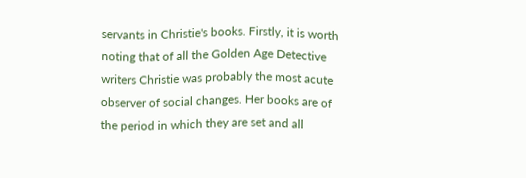servants in Christie's books. Firstly, it is worth noting that of all the Golden Age Detective writers Christie was probably the most acute observer of social changes. Her books are of the period in which they are set and all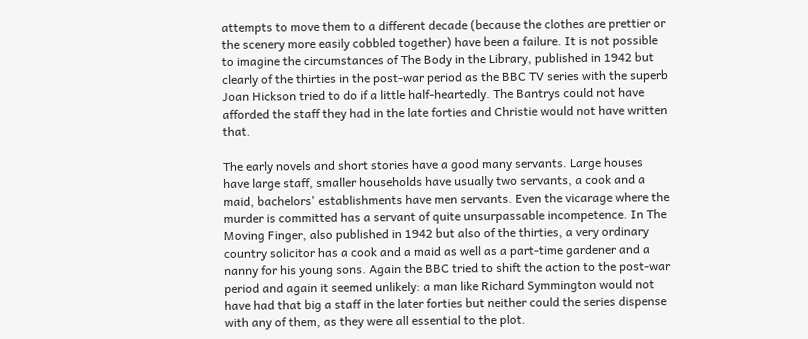attempts to move them to a different decade (because the clothes are prettier or the scenery more easily cobbled together) have been a failure. It is not possible to imagine the circumstances of The Body in the Library, published in 1942 but clearly of the thirties in the post-war period as the BBC TV series with the superb Joan Hickson tried to do if a little half-heartedly. The Bantrys could not have afforded the staff they had in the late forties and Christie would not have written that.

The early novels and short stories have a good many servants. Large houses have large staff, smaller households have usually two servants, a cook and a maid, bachelors' establishments have men servants. Even the vicarage where the murder is committed has a servant of quite unsurpassable incompetence. In The Moving Finger, also published in 1942 but also of the thirties, a very ordinary country solicitor has a cook and a maid as well as a part-time gardener and a nanny for his young sons. Again the BBC tried to shift the action to the post-war period and again it seemed unlikely: a man like Richard Symmington would not have had that big a staff in the later forties but neither could the series dispense with any of them, as they were all essential to the plot.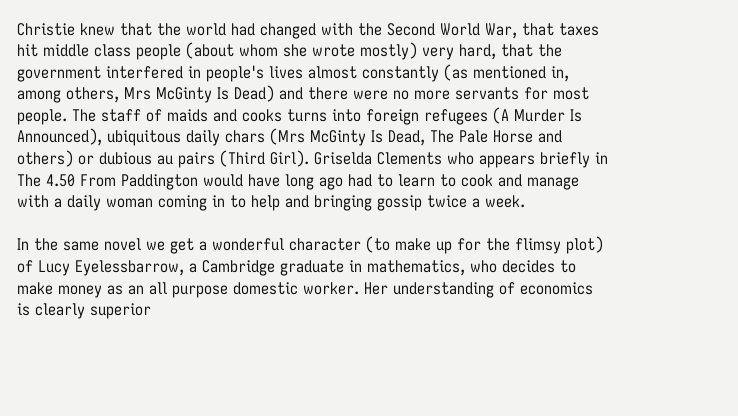Christie knew that the world had changed with the Second World War, that taxes hit middle class people (about whom she wrote mostly) very hard, that the government interfered in people's lives almost constantly (as mentioned in, among others, Mrs McGinty Is Dead) and there were no more servants for most people. The staff of maids and cooks turns into foreign refugees (A Murder Is Announced), ubiquitous daily chars (Mrs McGinty Is Dead, The Pale Horse and others) or dubious au pairs (Third Girl). Griselda Clements who appears briefly in The 4.50 From Paddington would have long ago had to learn to cook and manage with a daily woman coming in to help and bringing gossip twice a week.

In the same novel we get a wonderful character (to make up for the flimsy plot) of Lucy Eyelessbarrow, a Cambridge graduate in mathematics, who decides to make money as an all purpose domestic worker. Her understanding of economics is clearly superior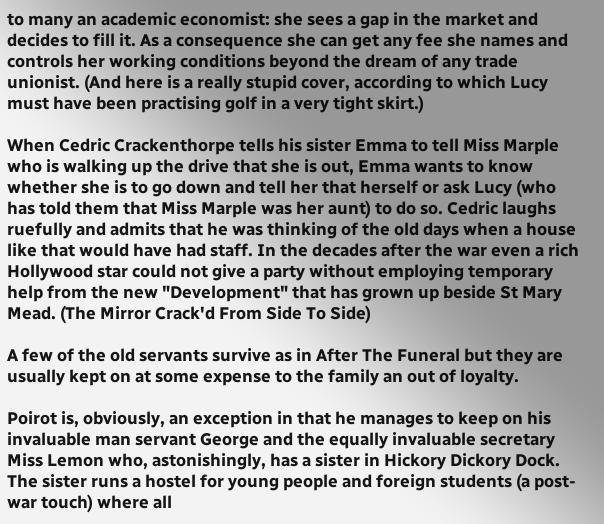to many an academic economist: she sees a gap in the market and decides to fill it. As a consequence she can get any fee she names and controls her working conditions beyond the dream of any trade unionist. (And here is a really stupid cover, according to which Lucy must have been practising golf in a very tight skirt.)

When Cedric Crackenthorpe tells his sister Emma to tell Miss Marple who is walking up the drive that she is out, Emma wants to know whether she is to go down and tell her that herself or ask Lucy (who has told them that Miss Marple was her aunt) to do so. Cedric laughs ruefully and admits that he was thinking of the old days when a house like that would have had staff. In the decades after the war even a rich Hollywood star could not give a party without employing temporary help from the new "Development" that has grown up beside St Mary Mead. (The Mirror Crack'd From Side To Side)

A few of the old servants survive as in After The Funeral but they are usually kept on at some expense to the family an out of loyalty.

Poirot is, obviously, an exception in that he manages to keep on his invaluable man servant George and the equally invaluable secretary Miss Lemon who, astonishingly, has a sister in Hickory Dickory Dock. The sister runs a hostel for young people and foreign students (a post-war touch) where all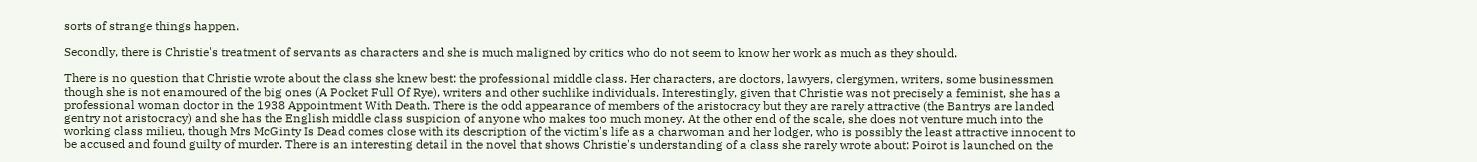sorts of strange things happen.

Secondly, there is Christie's treatment of servants as characters and she is much maligned by critics who do not seem to know her work as much as they should.

There is no question that Christie wrote about the class she knew best: the professional middle class. Her characters, are doctors, lawyers, clergymen, writers, some businessmen though she is not enamoured of the big ones (A Pocket Full Of Rye), writers and other suchlike individuals. Interestingly, given that Christie was not precisely a feminist, she has a professional woman doctor in the 1938 Appointment With Death. There is the odd appearance of members of the aristocracy but they are rarely attractive (the Bantrys are landed gentry not aristocracy) and she has the English middle class suspicion of anyone who makes too much money. At the other end of the scale, she does not venture much into the working class milieu, though Mrs McGinty Is Dead comes close with its description of the victim's life as a charwoman and her lodger, who is possibly the least attractive innocent to be accused and found guilty of murder. There is an interesting detail in the novel that shows Christie's understanding of a class she rarely wrote about: Poirot is launched on the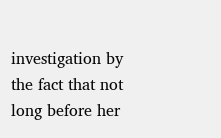investigation by the fact that not long before her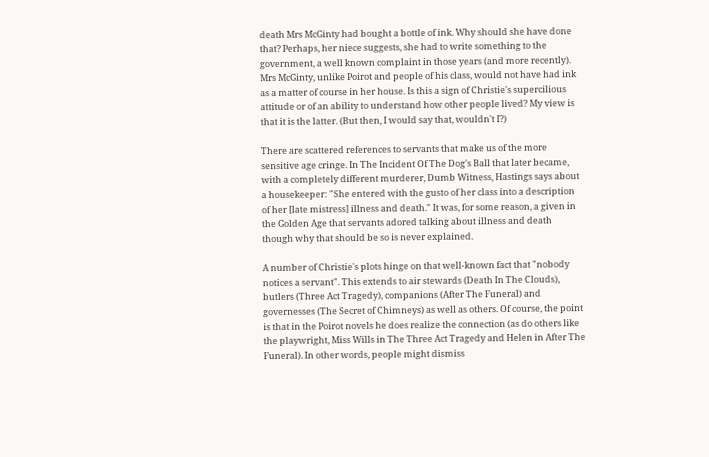death Mrs McGinty had bought a bottle of ink. Why should she have done that? Perhaps, her niece suggests, she had to write something to the government, a well known complaint in those years (and more recently). Mrs McGinty, unlike Poirot and people of his class, would not have had ink as a matter of course in her house. Is this a sign of Christie's supercilious attitude or of an ability to understand how other people lived? My view is that it is the latter. (But then, I would say that, wouldn't I?)

There are scattered references to servants that make us of the more sensitive age cringe. In The Incident Of The Dog's Ball that later became, with a completely different murderer, Dumb Witness, Hastings says about a housekeeper: "She entered with the gusto of her class into a description of her [late mistress] illness and death." It was, for some reason, a given in the Golden Age that servants adored talking about illness and death though why that should be so is never explained.

A number of Christie's plots hinge on that well-known fact that "nobody notices a servant". This extends to air stewards (Death In The Clouds), butlers (Three Act Tragedy), companions (After The Funeral) and governesses (The Secret of Chimneys) as well as others. Of course, the point is that in the Poirot novels he does realize the connection (as do others like the playwright, Miss Wills in The Three Act Tragedy and Helen in After The Funeral). In other words, people might dismiss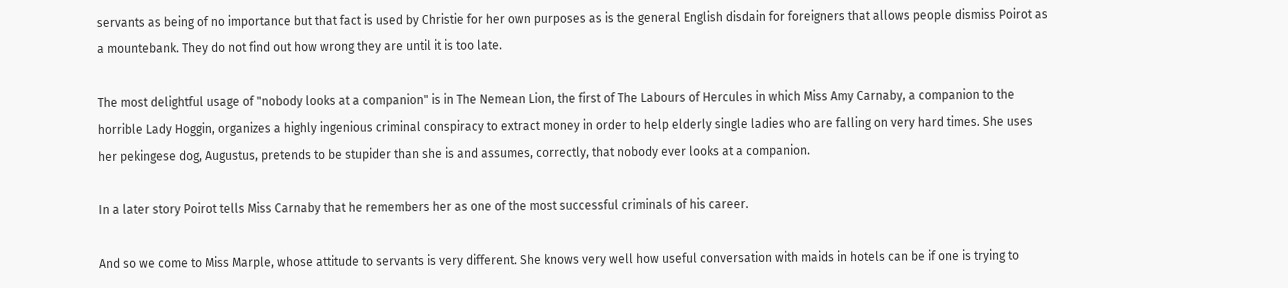servants as being of no importance but that fact is used by Christie for her own purposes as is the general English disdain for foreigners that allows people dismiss Poirot as a mountebank. They do not find out how wrong they are until it is too late.

The most delightful usage of "nobody looks at a companion" is in The Nemean Lion, the first of The Labours of Hercules in which Miss Amy Carnaby, a companion to the horrible Lady Hoggin, organizes a highly ingenious criminal conspiracy to extract money in order to help elderly single ladies who are falling on very hard times. She uses her pekingese dog, Augustus, pretends to be stupider than she is and assumes, correctly, that nobody ever looks at a companion.

In a later story Poirot tells Miss Carnaby that he remembers her as one of the most successful criminals of his career.

And so we come to Miss Marple, whose attitude to servants is very different. She knows very well how useful conversation with maids in hotels can be if one is trying to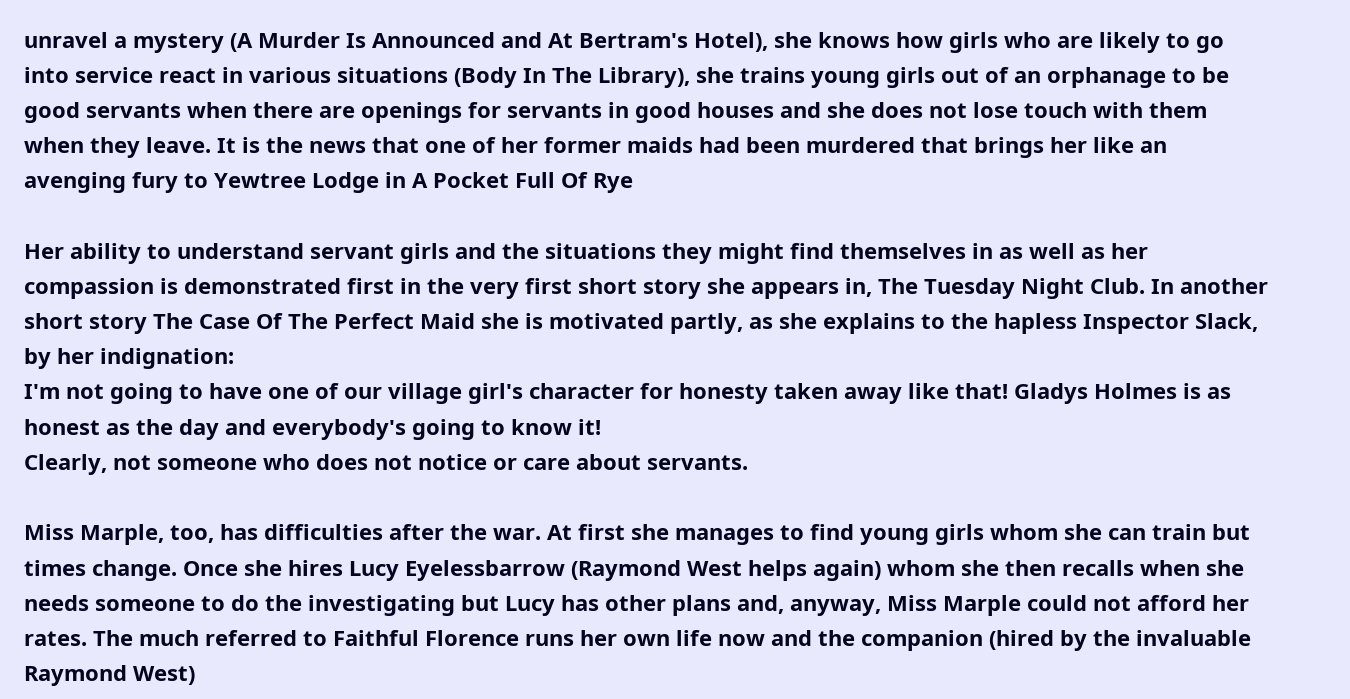unravel a mystery (A Murder Is Announced and At Bertram's Hotel), she knows how girls who are likely to go into service react in various situations (Body In The Library), she trains young girls out of an orphanage to be good servants when there are openings for servants in good houses and she does not lose touch with them when they leave. It is the news that one of her former maids had been murdered that brings her like an avenging fury to Yewtree Lodge in A Pocket Full Of Rye

Her ability to understand servant girls and the situations they might find themselves in as well as her compassion is demonstrated first in the very first short story she appears in, The Tuesday Night Club. In another short story The Case Of The Perfect Maid she is motivated partly, as she explains to the hapless Inspector Slack, by her indignation:
I'm not going to have one of our village girl's character for honesty taken away like that! Gladys Holmes is as honest as the day and everybody's going to know it!
Clearly, not someone who does not notice or care about servants.

Miss Marple, too, has difficulties after the war. At first she manages to find young girls whom she can train but times change. Once she hires Lucy Eyelessbarrow (Raymond West helps again) whom she then recalls when she needs someone to do the investigating but Lucy has other plans and, anyway, Miss Marple could not afford her rates. The much referred to Faithful Florence runs her own life now and the companion (hired by the invaluable Raymond West)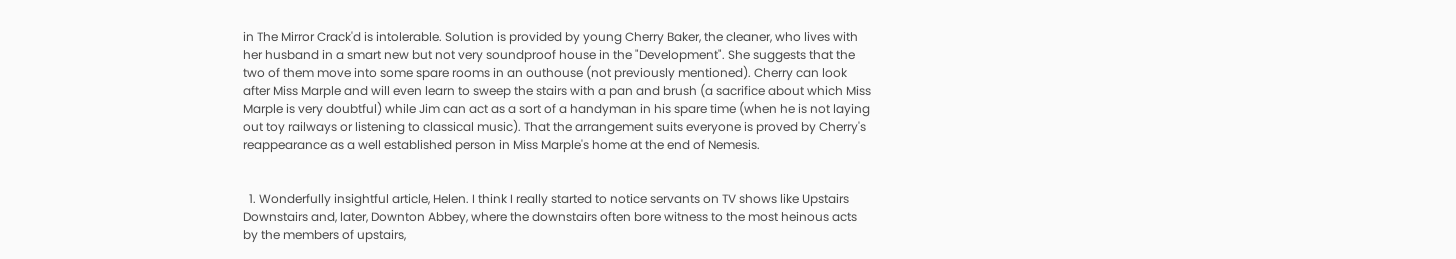in The Mirror Crack'd is intolerable. Solution is provided by young Cherry Baker, the cleaner, who lives with her husband in a smart new but not very soundproof house in the "Development". She suggests that the two of them move into some spare rooms in an outhouse (not previously mentioned). Cherry can look after Miss Marple and will even learn to sweep the stairs with a pan and brush (a sacrifice about which Miss Marple is very doubtful) while Jim can act as a sort of a handyman in his spare time (when he is not laying out toy railways or listening to classical music). That the arrangement suits everyone is proved by Cherry's reappearance as a well established person in Miss Marple's home at the end of Nemesis.


  1. Wonderfully insightful article, Helen. I think I really started to notice servants on TV shows like Upstairs Downstairs and, later, Downton Abbey, where the downstairs often bore witness to the most heinous acts by the members of upstairs,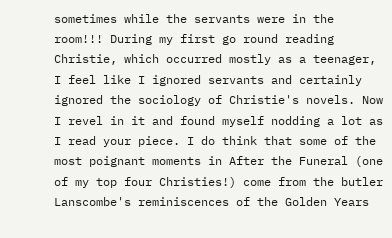sometimes while the servants were in the room!!! During my first go round reading Christie, which occurred mostly as a teenager, I feel like I ignored servants and certainly ignored the sociology of Christie's novels. Now I revel in it and found myself nodding a lot as I read your piece. I do think that some of the most poignant moments in After the Funeral (one of my top four Christies!) come from the butler Lanscombe's reminiscences of the Golden Years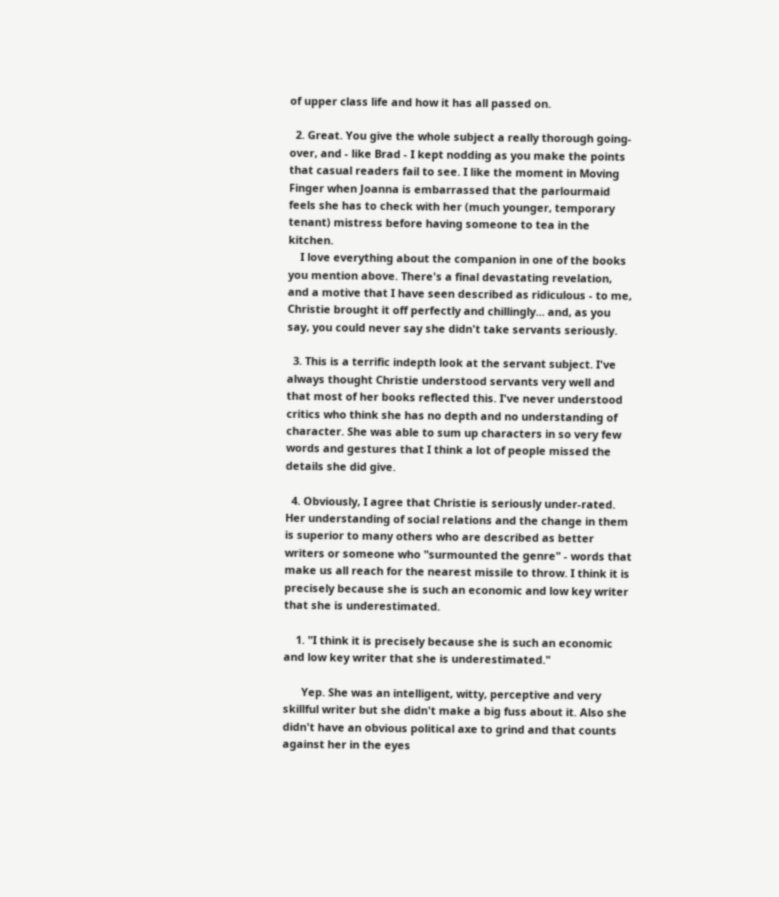of upper class life and how it has all passed on.

  2. Great. You give the whole subject a really thorough going-over, and - like Brad - I kept nodding as you make the points that casual readers fail to see. I like the moment in Moving Finger when Joanna is embarrassed that the parlourmaid feels she has to check with her (much younger, temporary tenant) mistress before having someone to tea in the kitchen.
    I love everything about the companion in one of the books you mention above. There's a final devastating revelation, and a motive that I have seen described as ridiculous - to me, Christie brought it off perfectly and chillingly... and, as you say, you could never say she didn't take servants seriously.

  3. This is a terrific indepth look at the servant subject. I've always thought Christie understood servants very well and that most of her books reflected this. I've never understood critics who think she has no depth and no understanding of character. She was able to sum up characters in so very few words and gestures that I think a lot of people missed the details she did give.

  4. Obviously, I agree that Christie is seriously under-rated. Her understanding of social relations and the change in them is superior to many others who are described as better writers or someone who "surmounted the genre" - words that make us all reach for the nearest missile to throw. I think it is precisely because she is such an economic and low key writer that she is underestimated.

    1. "I think it is precisely because she is such an economic and low key writer that she is underestimated."

      Yep. She was an intelligent, witty, perceptive and very skillful writer but she didn't make a big fuss about it. Also she didn't have an obvious political axe to grind and that counts against her in the eyes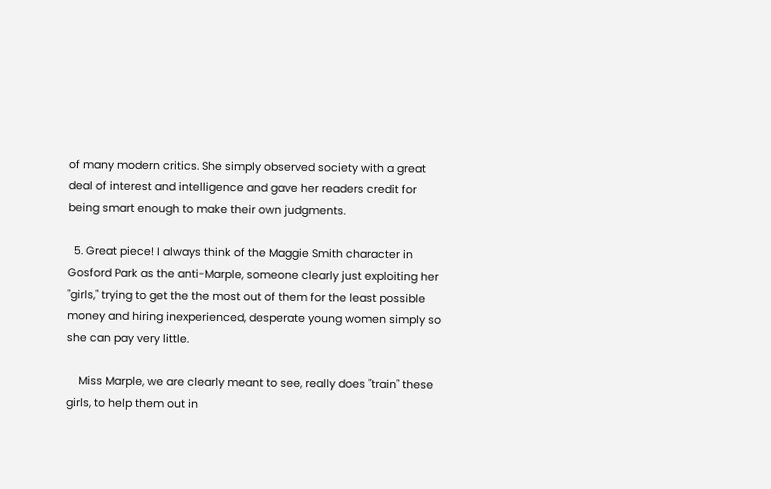of many modern critics. She simply observed society with a great deal of interest and intelligence and gave her readers credit for being smart enough to make their own judgments.

  5. Great piece! I always think of the Maggie Smith character in Gosford Park as the anti-Marple, someone clearly just exploiting her "girls," trying to get the the most out of them for the least possible money and hiring inexperienced, desperate young women simply so she can pay very little.

    Miss Marple, we are clearly meant to see, really does "train" these girls, to help them out in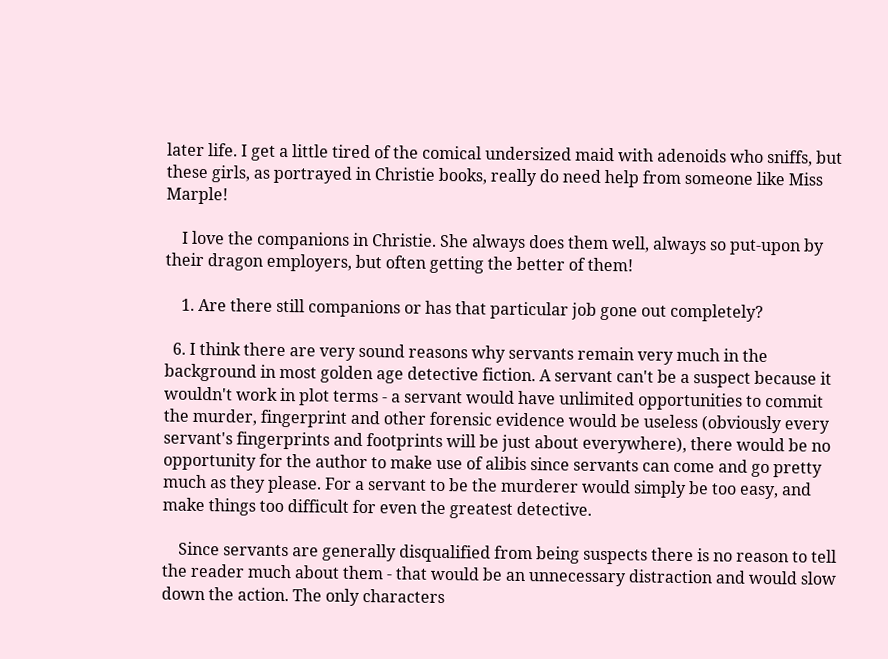later life. I get a little tired of the comical undersized maid with adenoids who sniffs, but these girls, as portrayed in Christie books, really do need help from someone like Miss Marple!

    I love the companions in Christie. She always does them well, always so put-upon by their dragon employers, but often getting the better of them!

    1. Are there still companions or has that particular job gone out completely?

  6. I think there are very sound reasons why servants remain very much in the background in most golden age detective fiction. A servant can't be a suspect because it wouldn't work in plot terms - a servant would have unlimited opportunities to commit the murder, fingerprint and other forensic evidence would be useless (obviously every servant's fingerprints and footprints will be just about everywhere), there would be no opportunity for the author to make use of alibis since servants can come and go pretty much as they please. For a servant to be the murderer would simply be too easy, and make things too difficult for even the greatest detective.

    Since servants are generally disqualified from being suspects there is no reason to tell the reader much about them - that would be an unnecessary distraction and would slow down the action. The only characters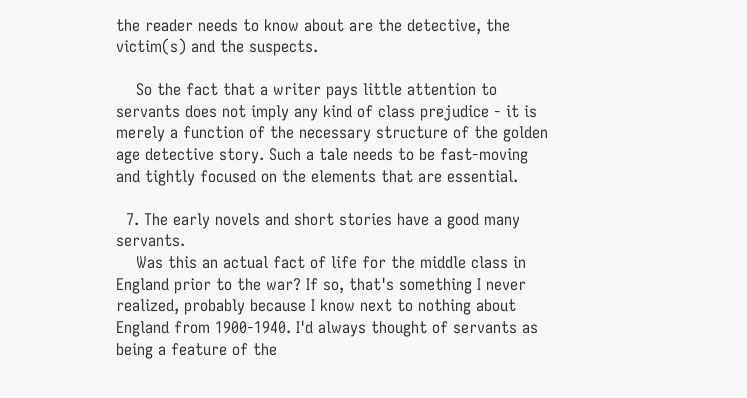the reader needs to know about are the detective, the victim(s) and the suspects.

    So the fact that a writer pays little attention to servants does not imply any kind of class prejudice - it is merely a function of the necessary structure of the golden age detective story. Such a tale needs to be fast-moving and tightly focused on the elements that are essential.

  7. The early novels and short stories have a good many servants.
    Was this an actual fact of life for the middle class in England prior to the war? If so, that's something I never realized, probably because I know next to nothing about England from 1900-1940. I'd always thought of servants as being a feature of the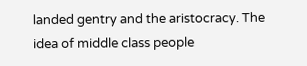landed gentry and the aristocracy. The idea of middle class people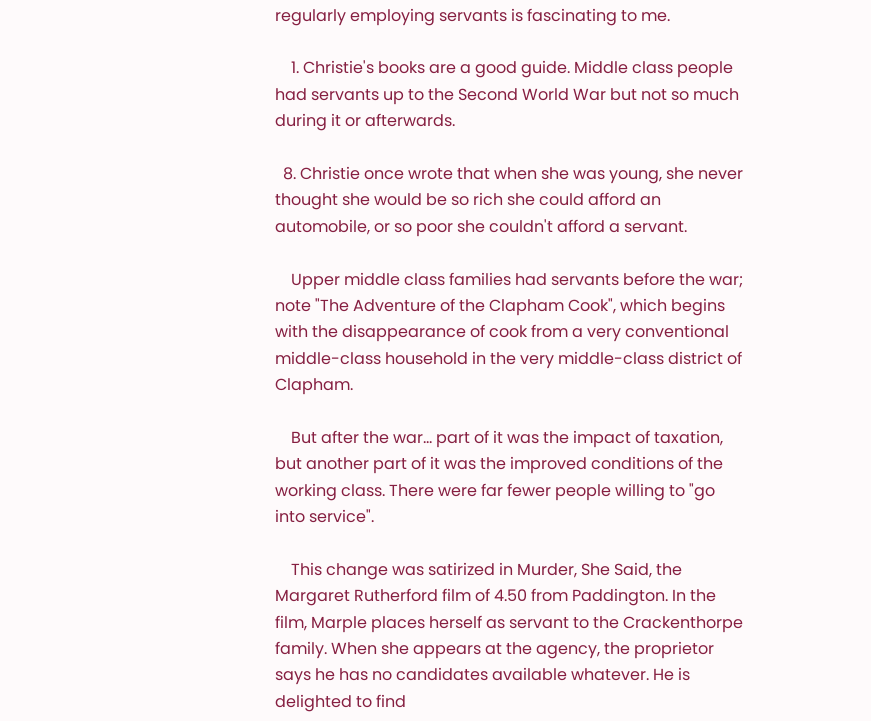regularly employing servants is fascinating to me.

    1. Christie's books are a good guide. Middle class people had servants up to the Second World War but not so much during it or afterwards.

  8. Christie once wrote that when she was young, she never thought she would be so rich she could afford an automobile, or so poor she couldn't afford a servant.

    Upper middle class families had servants before the war; note "The Adventure of the Clapham Cook", which begins with the disappearance of cook from a very conventional middle-class household in the very middle-class district of Clapham.

    But after the war... part of it was the impact of taxation, but another part of it was the improved conditions of the working class. There were far fewer people willing to "go into service".

    This change was satirized in Murder, She Said, the Margaret Rutherford film of 4.50 from Paddington. In the film, Marple places herself as servant to the Crackenthorpe family. When she appears at the agency, the proprietor says he has no candidates available whatever. He is delighted to find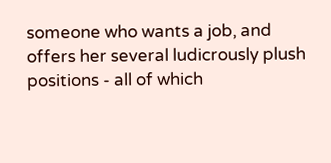someone who wants a job, and offers her several ludicrously plush positions - all of which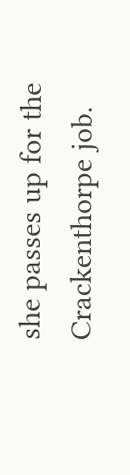she passes up for the Crackenthorpe job.